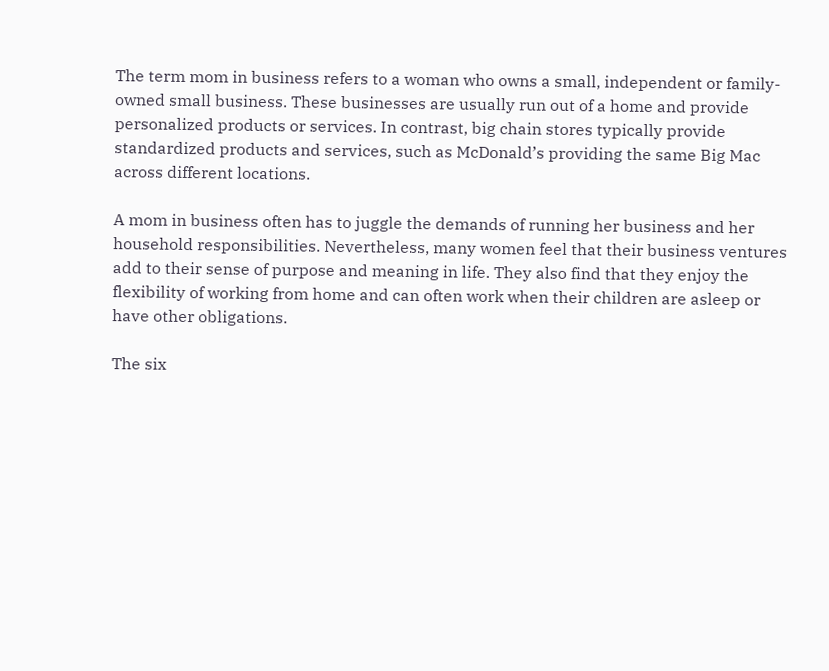The term mom in business refers to a woman who owns a small, independent or family-owned small business. These businesses are usually run out of a home and provide personalized products or services. In contrast, big chain stores typically provide standardized products and services, such as McDonald’s providing the same Big Mac across different locations.

A mom in business often has to juggle the demands of running her business and her household responsibilities. Nevertheless, many women feel that their business ventures add to their sense of purpose and meaning in life. They also find that they enjoy the flexibility of working from home and can often work when their children are asleep or have other obligations.

The six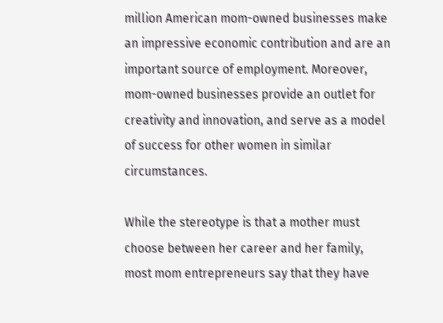million American mom-owned businesses make an impressive economic contribution and are an important source of employment. Moreover, mom-owned businesses provide an outlet for creativity and innovation, and serve as a model of success for other women in similar circumstances.

While the stereotype is that a mother must choose between her career and her family, most mom entrepreneurs say that they have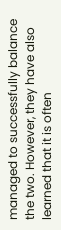managed to successfully balance the two. However, they have also learned that it is often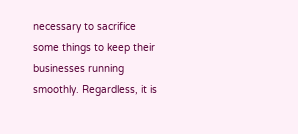necessary to sacrifice some things to keep their businesses running smoothly. Regardless, it is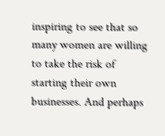inspiring to see that so many women are willing to take the risk of starting their own businesses. And perhaps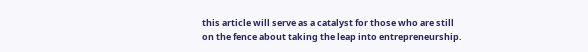this article will serve as a catalyst for those who are still on the fence about taking the leap into entrepreneurship.